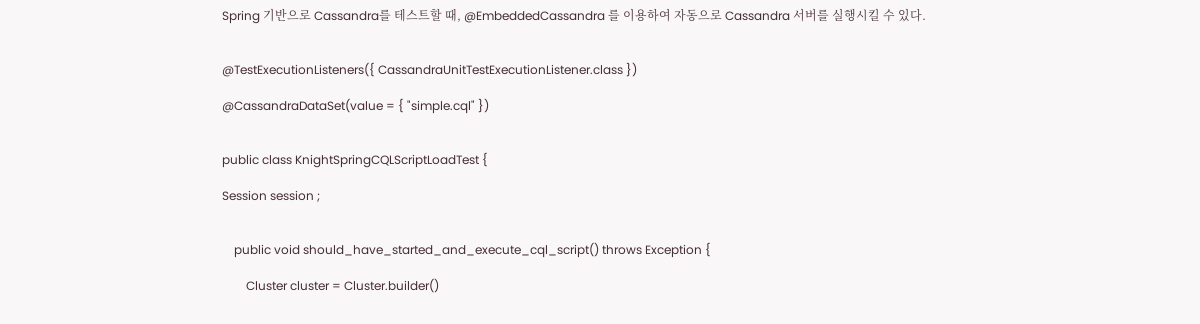Spring 기반으로 Cassandra를 테스트할 때, @EmbeddedCassandra 를 이용하여 자동으로 Cassandra 서버를 실행시킬 수 있다.


@TestExecutionListeners({ CassandraUnitTestExecutionListener.class })

@CassandraDataSet(value = { "simple.cql" })


public class KnightSpringCQLScriptLoadTest {

Session session ;


    public void should_have_started_and_execute_cql_script() throws Exception {

        Cluster cluster = Cluster.builder()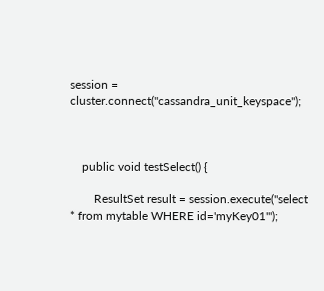session = cluster.connect("cassandra_unit_keyspace");



    public void testSelect() {

        ResultSet result = session.execute("select * from mytable WHERE id='myKey01'");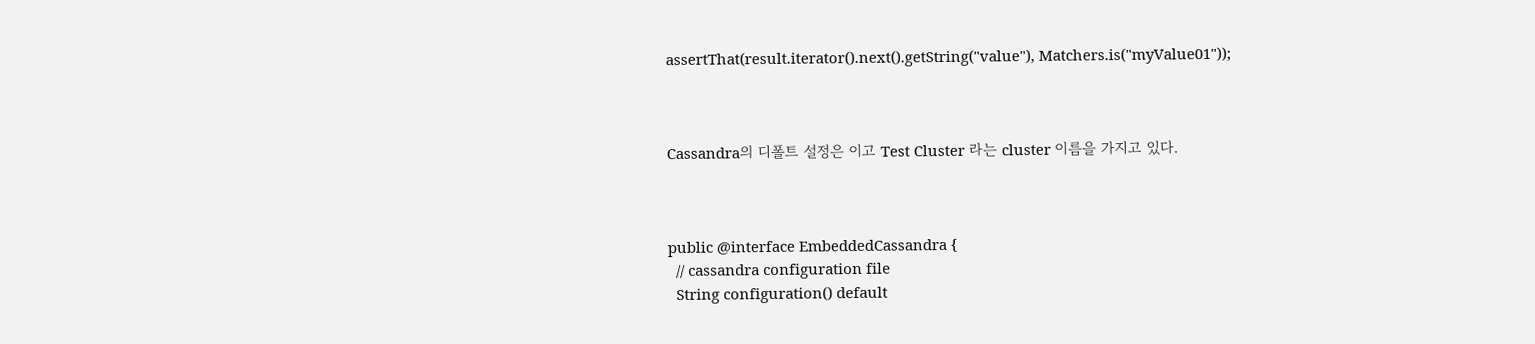assertThat(result.iterator().next().getString("value"), Matchers.is("myValue01"));



Cassandra의 디폴트 설정은 이고 Test Cluster 라는 cluster 이름을 가지고 있다.



public @interface EmbeddedCassandra {
  // cassandra configuration file
  String configuration() default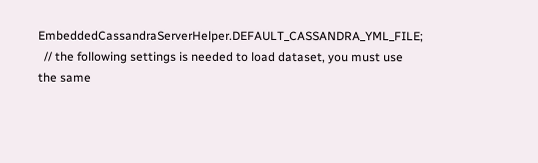EmbeddedCassandraServerHelper.DEFAULT_CASSANDRA_YML_FILE;
  // the following settings is needed to load dataset, you must use the same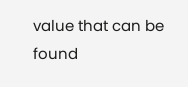value that can be found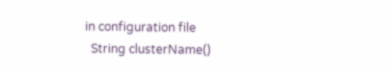in configuration file
  String clusterName()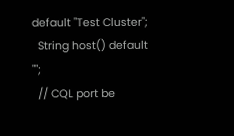default "Test Cluster";
  String host() default "";
  // CQL port be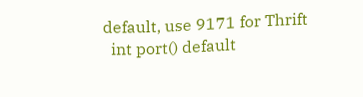default, use 9171 for Thrift
  int port() default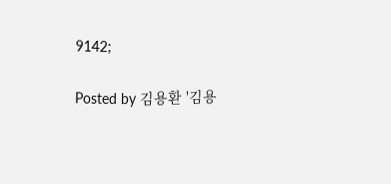9142;

Posted by 김용환 '김용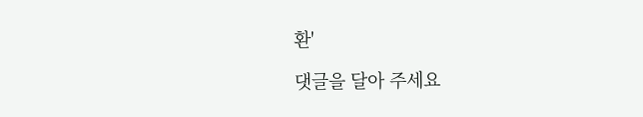환'

댓글을 달아 주세요